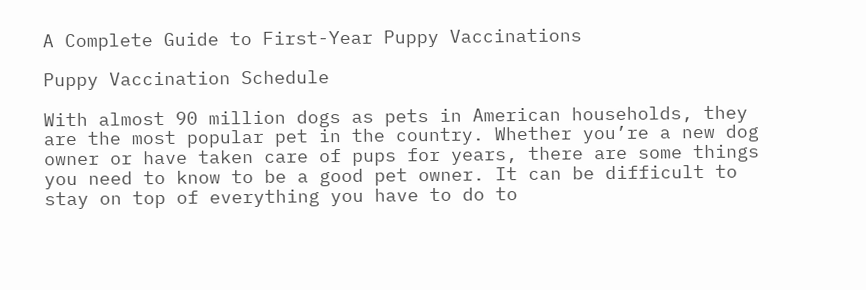A Complete Guide to First-Year Puppy Vaccinations

Puppy Vaccination Schedule

With almost 90 million dogs as pets in American households, they are the most popular pet in the country. Whether you’re a new dog owner or have taken care of pups for years, there are some things you need to know to be a good pet owner. It can be difficult to stay on top of everything you have to do to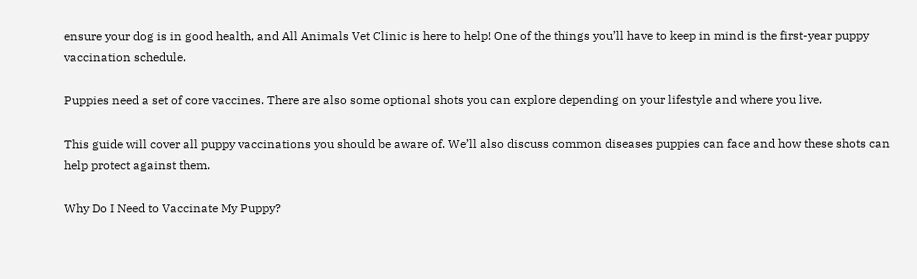ensure your dog is in good health, and All Animals Vet Clinic is here to help! One of the things you’ll have to keep in mind is the first-year puppy vaccination schedule.

Puppies need a set of core vaccines. There are also some optional shots you can explore depending on your lifestyle and where you live.

This guide will cover all puppy vaccinations you should be aware of. We’ll also discuss common diseases puppies can face and how these shots can help protect against them.

Why Do I Need to Vaccinate My Puppy?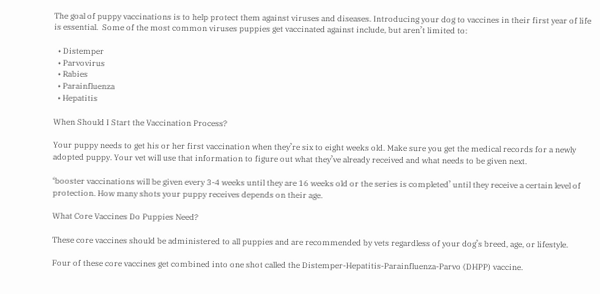The goal of puppy vaccinations is to help protect them against viruses and diseases. Introducing your dog to vaccines in their first year of life is essential.  Some of the most common viruses puppies get vaccinated against include, but aren’t limited to:

  • Distemper
  • Parvovirus
  • Rabies
  • Parainfluenza
  • Hepatitis

When Should I Start the Vaccination Process?

Your puppy needs to get his or her first vaccination when they’re six to eight weeks old. Make sure you get the medical records for a newly adopted puppy. Your vet will use that information to figure out what they’ve already received and what needs to be given next.

‘booster vaccinations will be given every 3-4 weeks until they are 16 weeks old or the series is completed’ until they receive a certain level of protection. How many shots your puppy receives depends on their age.

What Core Vaccines Do Puppies Need?

These core vaccines should be administered to all puppies and are recommended by vets regardless of your dog’s breed, age, or lifestyle.

Four of these core vaccines get combined into one shot called the Distemper-Hepatitis-Parainfluenza-Parvo (DHPP) vaccine.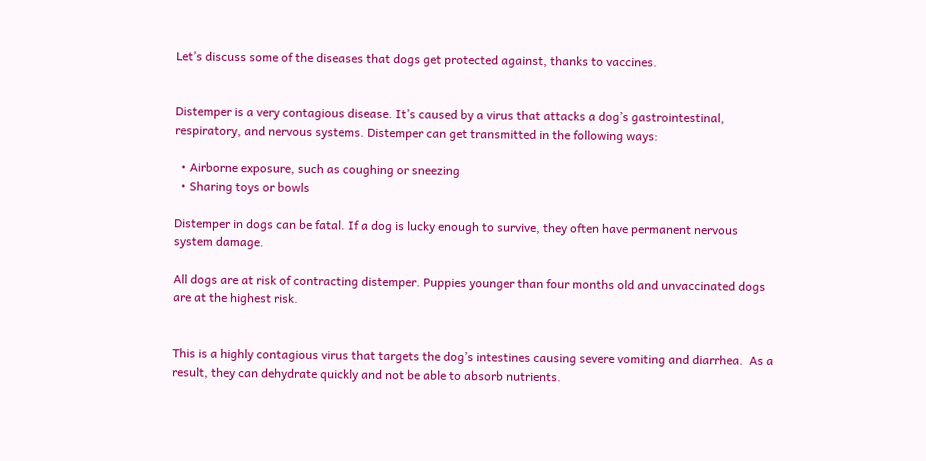Let’s discuss some of the diseases that dogs get protected against, thanks to vaccines.


Distemper is a very contagious disease. It’s caused by a virus that attacks a dog’s gastrointestinal, respiratory, and nervous systems. Distemper can get transmitted in the following ways:

  • Airborne exposure, such as coughing or sneezing
  • Sharing toys or bowls

Distemper in dogs can be fatal. If a dog is lucky enough to survive, they often have permanent nervous system damage.

All dogs are at risk of contracting distemper. Puppies younger than four months old and unvaccinated dogs are at the highest risk.


This is a highly contagious virus that targets the dog’s intestines causing severe vomiting and diarrhea.  As a result, they can dehydrate quickly and not be able to absorb nutrients.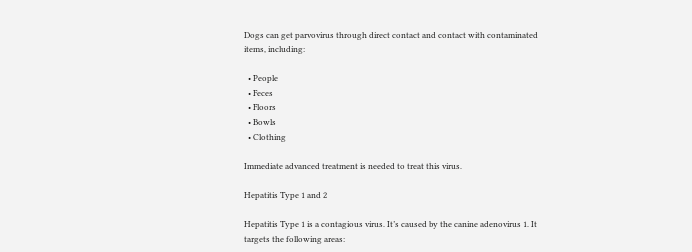Dogs can get parvovirus through direct contact and contact with contaminated items, including:

  • People
  • Feces
  • Floors
  • Bowls
  • Clothing

Immediate advanced treatment is needed to treat this virus.

Hepatitis Type 1 and 2

Hepatitis Type 1 is a contagious virus. It’s caused by the canine adenovirus 1. It targets the following areas: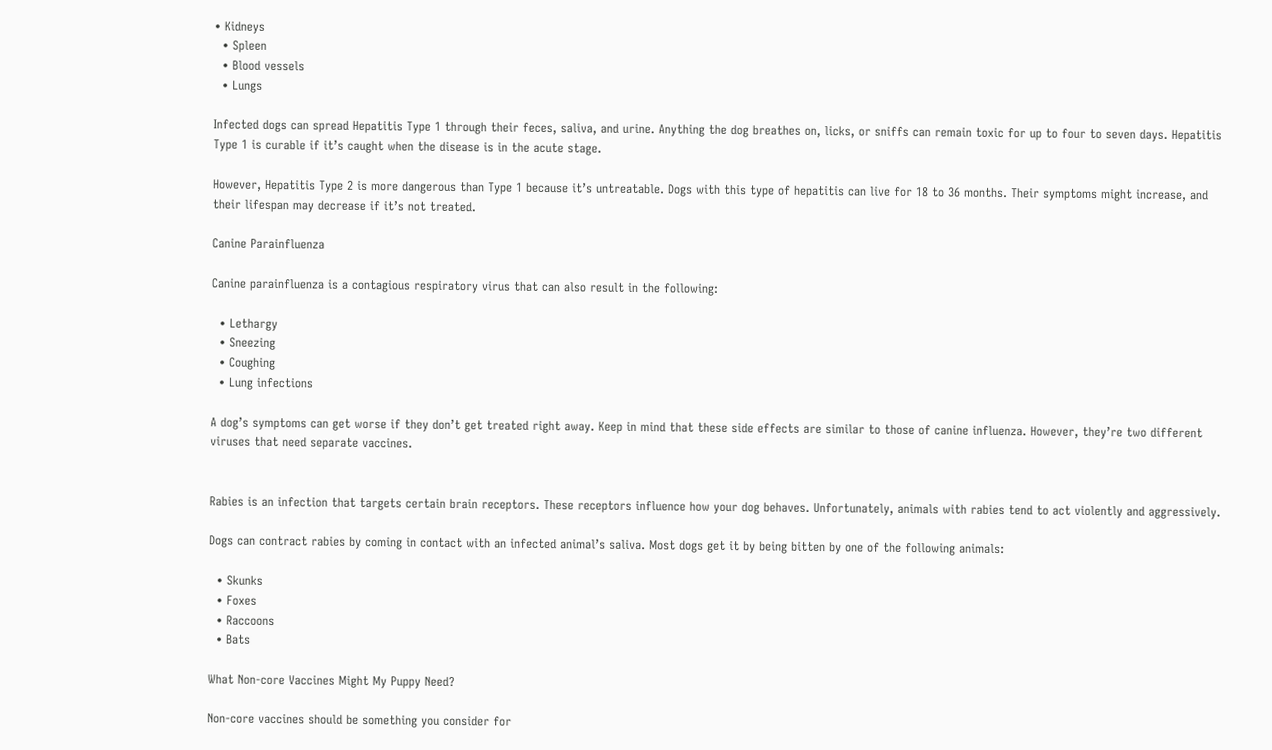• Kidneys
  • Spleen
  • Blood vessels
  • Lungs

Infected dogs can spread Hepatitis Type 1 through their feces, saliva, and urine. Anything the dog breathes on, licks, or sniffs can remain toxic for up to four to seven days. Hepatitis Type 1 is curable if it’s caught when the disease is in the acute stage.

However, Hepatitis Type 2 is more dangerous than Type 1 because it’s untreatable. Dogs with this type of hepatitis can live for 18 to 36 months. Their symptoms might increase, and their lifespan may decrease if it’s not treated.

Canine Parainfluenza

Canine parainfluenza is a contagious respiratory virus that can also result in the following:

  • Lethargy
  • Sneezing
  • Coughing
  • Lung infections

A dog’s symptoms can get worse if they don’t get treated right away. Keep in mind that these side effects are similar to those of canine influenza. However, they’re two different viruses that need separate vaccines.


Rabies is an infection that targets certain brain receptors. These receptors influence how your dog behaves. Unfortunately, animals with rabies tend to act violently and aggressively.

Dogs can contract rabies by coming in contact with an infected animal’s saliva. Most dogs get it by being bitten by one of the following animals:

  • Skunks
  • Foxes
  • Raccoons
  • Bats

What Non-core Vaccines Might My Puppy Need?

Non-core vaccines should be something you consider for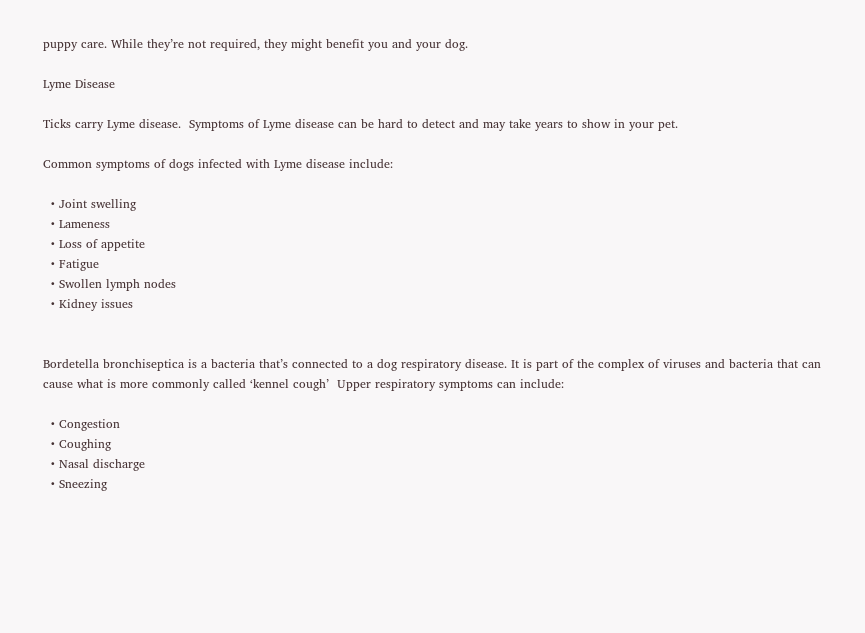puppy care. While they’re not required, they might benefit you and your dog.

Lyme Disease

Ticks carry Lyme disease.  Symptoms of Lyme disease can be hard to detect and may take years to show in your pet.

Common symptoms of dogs infected with Lyme disease include:

  • Joint swelling
  • Lameness
  • Loss of appetite
  • Fatigue
  • Swollen lymph nodes
  • Kidney issues


Bordetella bronchiseptica is a bacteria that’s connected to a dog respiratory disease. It is part of the complex of viruses and bacteria that can cause what is more commonly called ‘kennel cough’  Upper respiratory symptoms can include:

  • Congestion
  • Coughing
  • Nasal discharge
  • Sneezing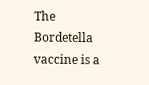The Bordetella vaccine is a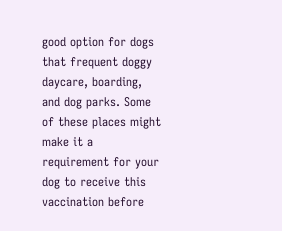good option for dogs that frequent doggy daycare, boarding, and dog parks. Some of these places might make it a requirement for your dog to receive this vaccination before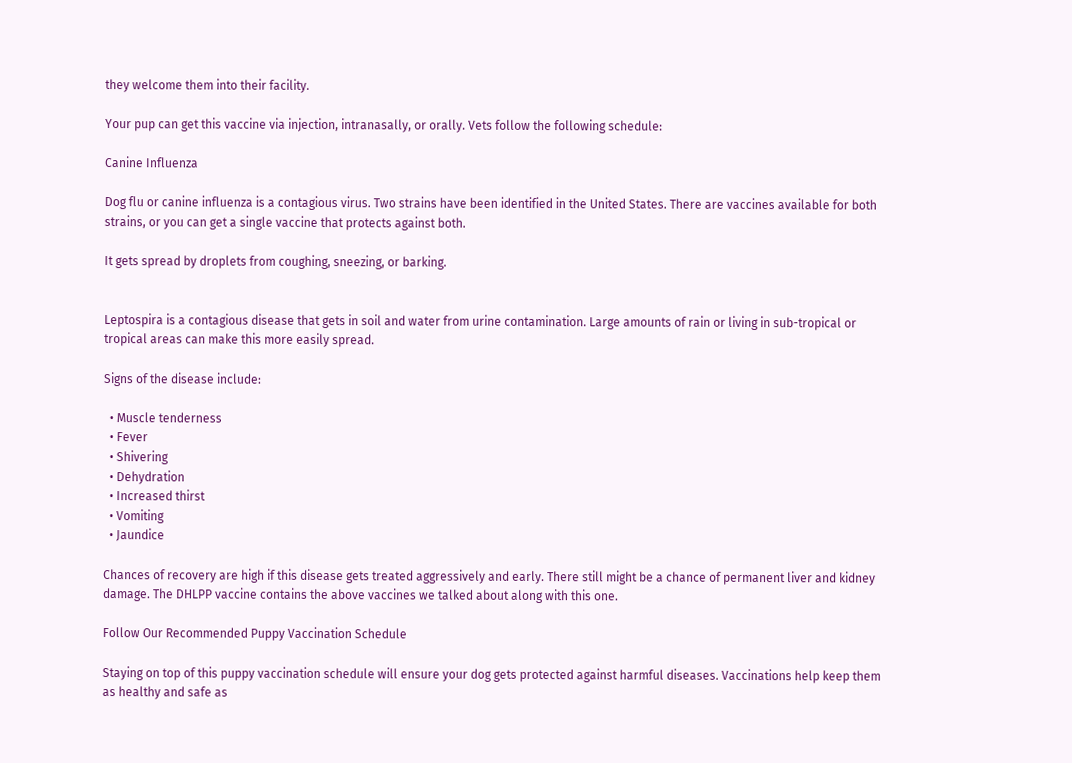they welcome them into their facility.

Your pup can get this vaccine via injection, intranasally, or orally. Vets follow the following schedule:

Canine Influenza

Dog flu or canine influenza is a contagious virus. Two strains have been identified in the United States. There are vaccines available for both strains, or you can get a single vaccine that protects against both.

It gets spread by droplets from coughing, sneezing, or barking.


Leptospira is a contagious disease that gets in soil and water from urine contamination. Large amounts of rain or living in sub-tropical or tropical areas can make this more easily spread.

Signs of the disease include:

  • Muscle tenderness
  • Fever
  • Shivering
  • Dehydration
  • Increased thirst
  • Vomiting
  • Jaundice

Chances of recovery are high if this disease gets treated aggressively and early. There still might be a chance of permanent liver and kidney damage. The DHLPP vaccine contains the above vaccines we talked about along with this one.

Follow Our Recommended Puppy Vaccination Schedule

Staying on top of this puppy vaccination schedule will ensure your dog gets protected against harmful diseases. Vaccinations help keep them as healthy and safe as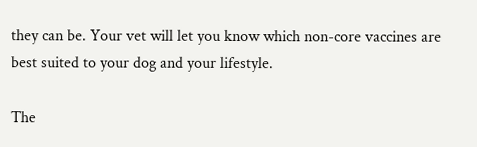they can be. Your vet will let you know which non-core vaccines are best suited to your dog and your lifestyle.

The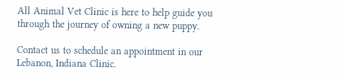All Animal Vet Clinic is here to help guide you through the journey of owning a new puppy.

Contact us to schedule an appointment in our Lebanon, Indiana Clinic.